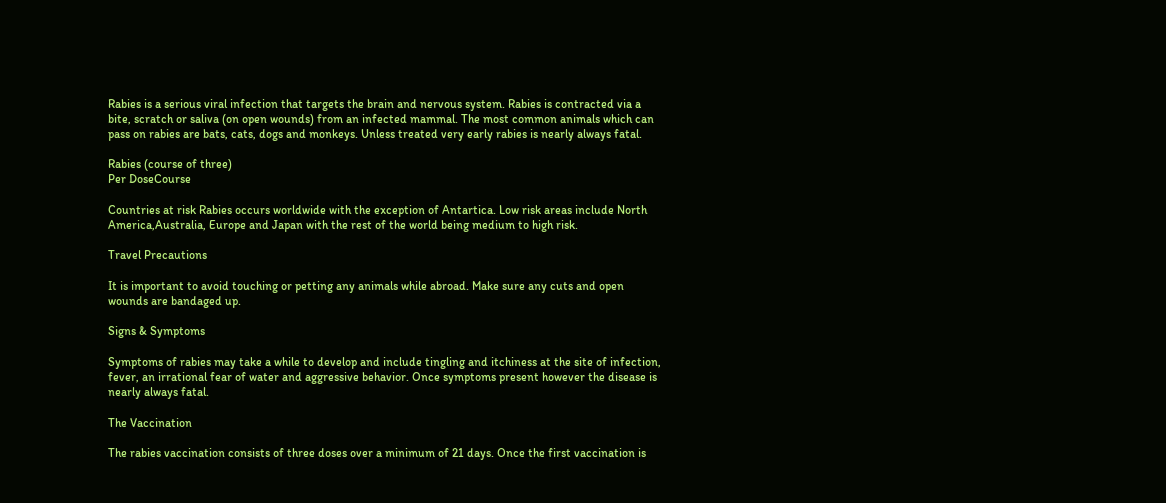Rabies is a serious viral infection that targets the brain and nervous system. Rabies is contracted via a bite, scratch or saliva (on open wounds) from an infected mammal. The most common animals which can pass on rabies are bats, cats, dogs and monkeys. Unless treated very early rabies is nearly always fatal.

Rabies (course of three)
Per DoseCourse

Countries at risk Rabies occurs worldwide with the exception of Antartica. Low risk areas include North America,Australia, Europe and Japan with the rest of the world being medium to high risk.

Travel Precautions

It is important to avoid touching or petting any animals while abroad. Make sure any cuts and open wounds are bandaged up.

Signs & Symptoms

Symptoms of rabies may take a while to develop and include tingling and itchiness at the site of infection, fever, an irrational fear of water and aggressive behavior. Once symptoms present however the disease is nearly always fatal.

The Vaccination

The rabies vaccination consists of three doses over a minimum of 21 days. Once the first vaccination is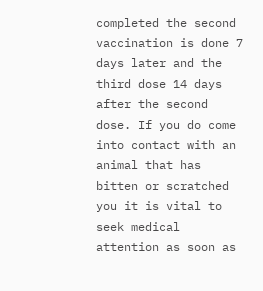completed the second vaccination is done 7 days later and the third dose 14 days after the second dose. If you do come into contact with an animal that has bitten or scratched you it is vital to seek medical attention as soon as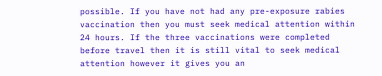possible. If you have not had any pre-exposure rabies vaccination then you must seek medical attention within 24 hours. If the three vaccinations were completed before travel then it is still vital to seek medical attention however it gives you an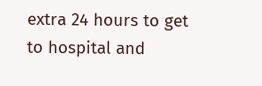extra 24 hours to get to hospital and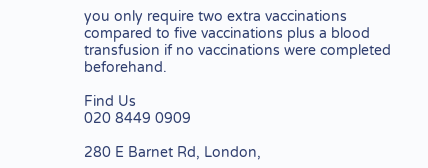you only require two extra vaccinations compared to five vaccinations plus a blood transfusion if no vaccinations were completed beforehand.

Find Us
020 8449 0909

280 E Barnet Rd, London,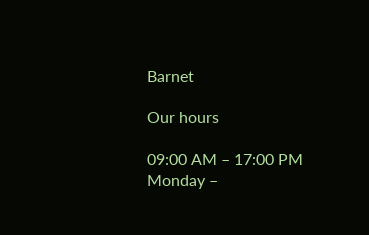Barnet

Our hours

09:00 AM – 17:00 PM
Monday –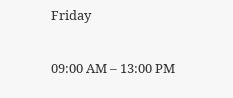Friday

09:00 AM – 13:00 PM